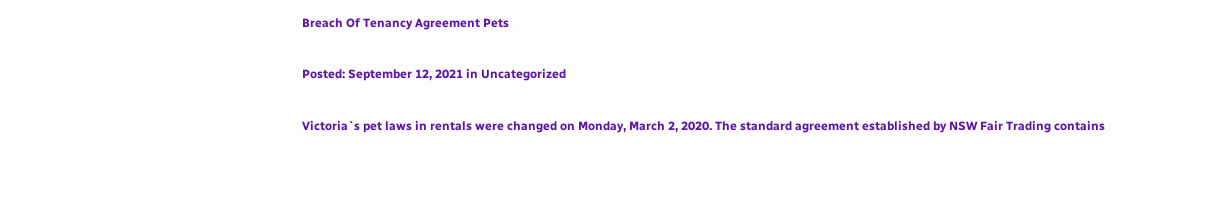Breach Of Tenancy Agreement Pets

Posted: September 12, 2021 in Uncategorized

Victoria`s pet laws in rentals were changed on Monday, March 2, 2020. The standard agreement established by NSW Fair Trading contains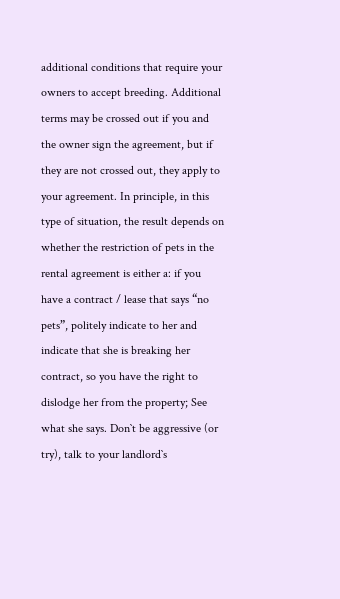additional conditions that require your owners to accept breeding. Additional terms may be crossed out if you and the owner sign the agreement, but if they are not crossed out, they apply to your agreement. In principle, in this type of situation, the result depends on whether the restriction of pets in the rental agreement is either a: if you have a contract / lease that says “no pets”, politely indicate to her and indicate that she is breaking her contract, so you have the right to dislodge her from the property; See what she says. Don`t be aggressive (or try), talk to your landlord`s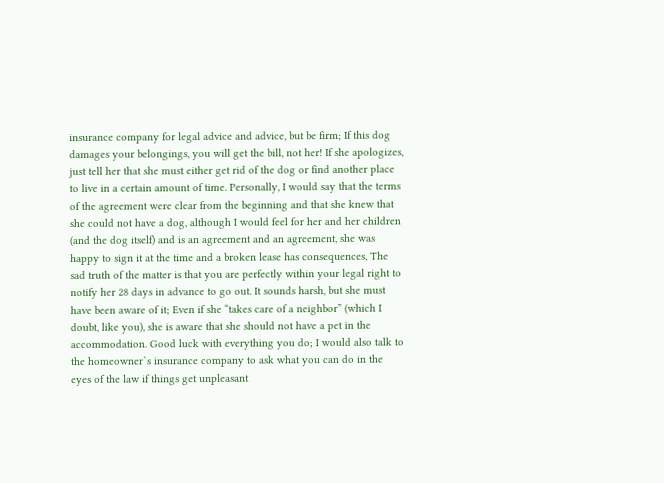insurance company for legal advice and advice, but be firm; If this dog damages your belongings, you will get the bill, not her! If she apologizes, just tell her that she must either get rid of the dog or find another place to live in a certain amount of time. Personally, I would say that the terms of the agreement were clear from the beginning and that she knew that she could not have a dog, although I would feel for her and her children (and the dog itself) and is an agreement and an agreement, she was happy to sign it at the time and a broken lease has consequences, The sad truth of the matter is that you are perfectly within your legal right to notify her 28 days in advance to go out. It sounds harsh, but she must have been aware of it; Even if she “takes care of a neighbor” (which I doubt, like you), she is aware that she should not have a pet in the accommodation. Good luck with everything you do; I would also talk to the homeowner`s insurance company to ask what you can do in the eyes of the law if things get unpleasant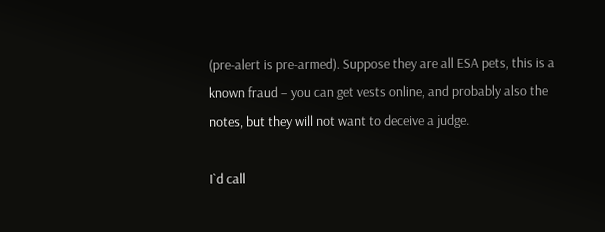(pre-alert is pre-armed). Suppose they are all ESA pets, this is a known fraud – you can get vests online, and probably also the notes, but they will not want to deceive a judge.

I`d call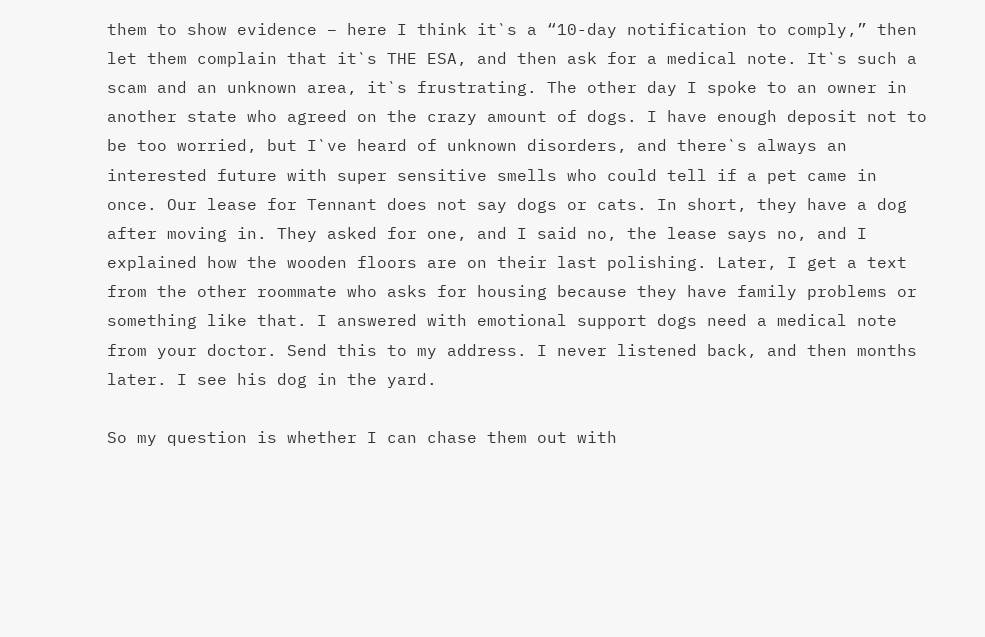them to show evidence – here I think it`s a “10-day notification to comply,” then let them complain that it`s THE ESA, and then ask for a medical note. It`s such a scam and an unknown area, it`s frustrating. The other day I spoke to an owner in another state who agreed on the crazy amount of dogs. I have enough deposit not to be too worried, but I`ve heard of unknown disorders, and there`s always an interested future with super sensitive smells who could tell if a pet came in once. Our lease for Tennant does not say dogs or cats. In short, they have a dog after moving in. They asked for one, and I said no, the lease says no, and I explained how the wooden floors are on their last polishing. Later, I get a text from the other roommate who asks for housing because they have family problems or something like that. I answered with emotional support dogs need a medical note from your doctor. Send this to my address. I never listened back, and then months later. I see his dog in the yard.

So my question is whether I can chase them out with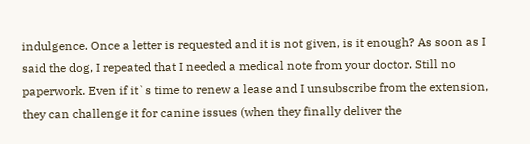indulgence. Once a letter is requested and it is not given, is it enough? As soon as I said the dog, I repeated that I needed a medical note from your doctor. Still no paperwork. Even if it`s time to renew a lease and I unsubscribe from the extension, they can challenge it for canine issues (when they finally deliver the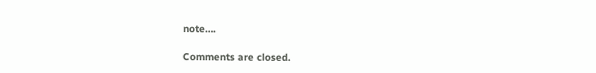note….

Comments are closed.